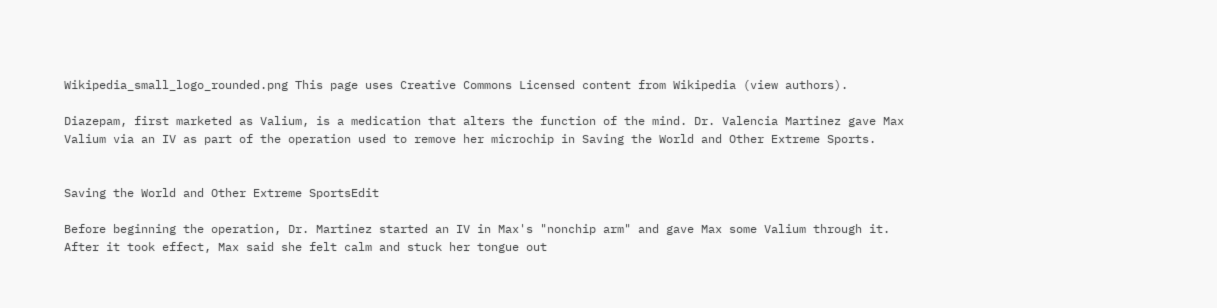Wikipedia_small_logo_rounded.png This page uses Creative Commons Licensed content from Wikipedia (view authors).

Diazepam, first marketed as Valium, is a medication that alters the function of the mind. Dr. Valencia Martinez gave Max Valium via an IV as part of the operation used to remove her microchip in Saving the World and Other Extreme Sports.


Saving the World and Other Extreme SportsEdit

Before beginning the operation, Dr. Martinez started an IV in Max's "nonchip arm" and gave Max some Valium through it. After it took effect, Max said she felt calm and stuck her tongue out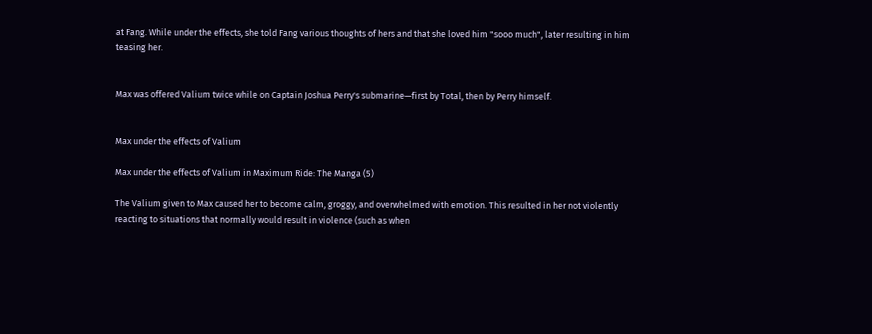at Fang. While under the effects, she told Fang various thoughts of hers and that she loved him "sooo much", later resulting in him teasing her.


Max was offered Valium twice while on Captain Joshua Perry's submarine—first by Total, then by Perry himself.


Max under the effects of Valium

Max under the effects of Valium in Maximum Ride: The Manga (5)

The Valium given to Max caused her to become calm, groggy, and overwhelmed with emotion. This resulted in her not violently reacting to situations that normally would result in violence (such as when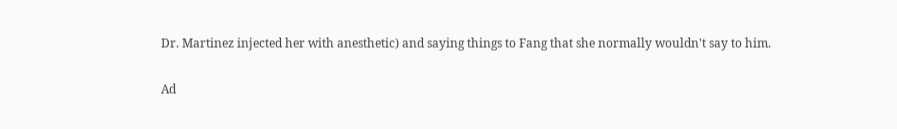Dr. Martinez injected her with anesthetic) and saying things to Fang that she normally wouldn't say to him.

Ad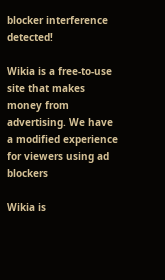blocker interference detected!

Wikia is a free-to-use site that makes money from advertising. We have a modified experience for viewers using ad blockers

Wikia is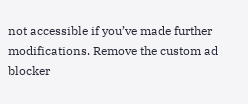not accessible if you’ve made further modifications. Remove the custom ad blocker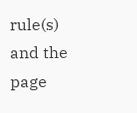rule(s) and the page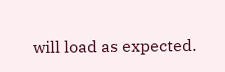will load as expected.